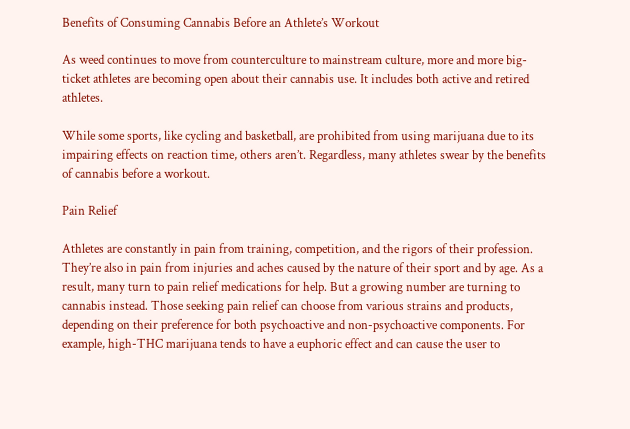Benefits of Consuming Cannabis Before an Athlete’s Workout

As weed continues to move from counterculture to mainstream culture, more and more big-ticket athletes are becoming open about their cannabis use. It includes both active and retired athletes.

While some sports, like cycling and basketball, are prohibited from using marijuana due to its impairing effects on reaction time, others aren’t. Regardless, many athletes swear by the benefits of cannabis before a workout.

Pain Relief

Athletes are constantly in pain from training, competition, and the rigors of their profession. They’re also in pain from injuries and aches caused by the nature of their sport and by age. As a result, many turn to pain relief medications for help. But a growing number are turning to cannabis instead. Those seeking pain relief can choose from various strains and products, depending on their preference for both psychoactive and non-psychoactive components. For example, high-THC marijuana tends to have a euphoric effect and can cause the user to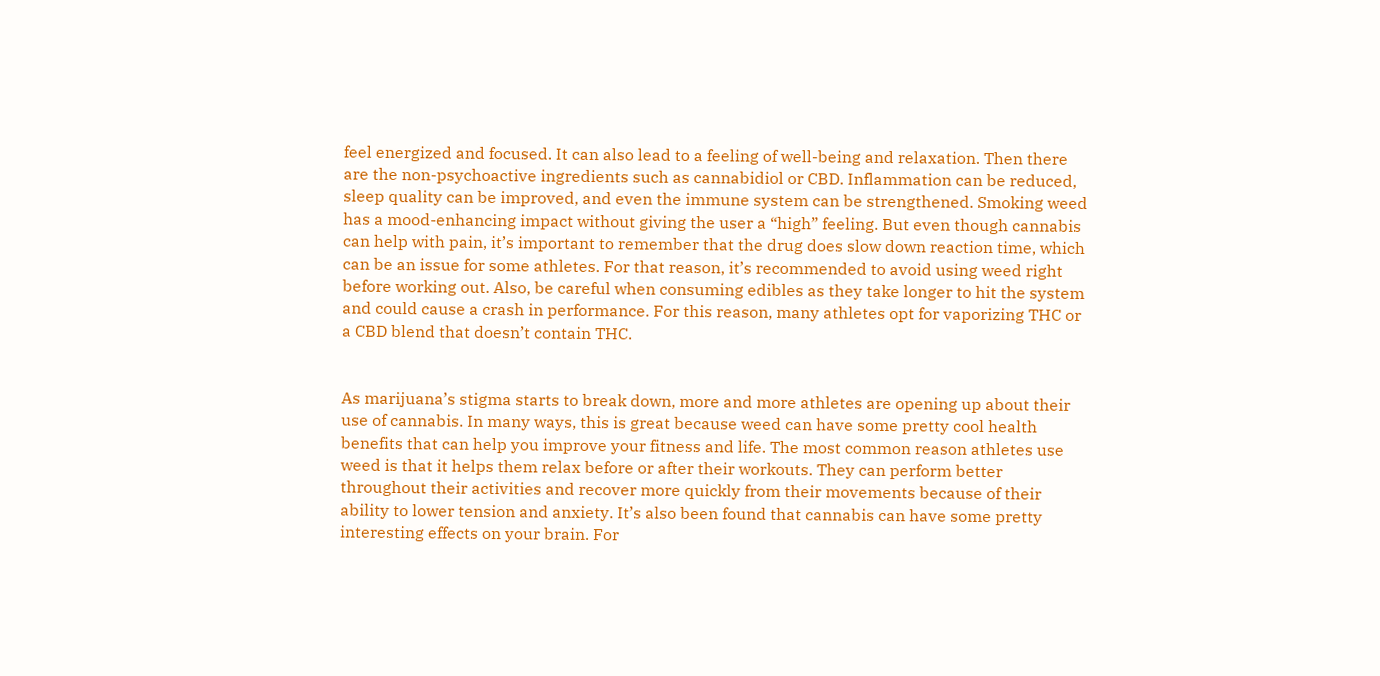feel energized and focused. It can also lead to a feeling of well-being and relaxation. Then there are the non-psychoactive ingredients such as cannabidiol or CBD. Inflammation can be reduced, sleep quality can be improved, and even the immune system can be strengthened. Smoking weed has a mood-enhancing impact without giving the user a “high” feeling. But even though cannabis can help with pain, it’s important to remember that the drug does slow down reaction time, which can be an issue for some athletes. For that reason, it’s recommended to avoid using weed right before working out. Also, be careful when consuming edibles as they take longer to hit the system and could cause a crash in performance. For this reason, many athletes opt for vaporizing THC or a CBD blend that doesn’t contain THC.


As marijuana’s stigma starts to break down, more and more athletes are opening up about their use of cannabis. In many ways, this is great because weed can have some pretty cool health benefits that can help you improve your fitness and life. The most common reason athletes use weed is that it helps them relax before or after their workouts. They can perform better throughout their activities and recover more quickly from their movements because of their ability to lower tension and anxiety. It’s also been found that cannabis can have some pretty interesting effects on your brain. For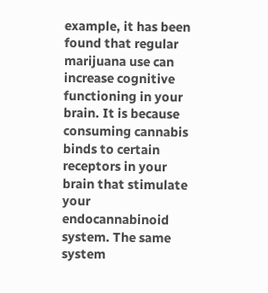example, it has been found that regular marijuana use can increase cognitive functioning in your brain. It is because consuming cannabis binds to certain receptors in your brain that stimulate your endocannabinoid system. The same system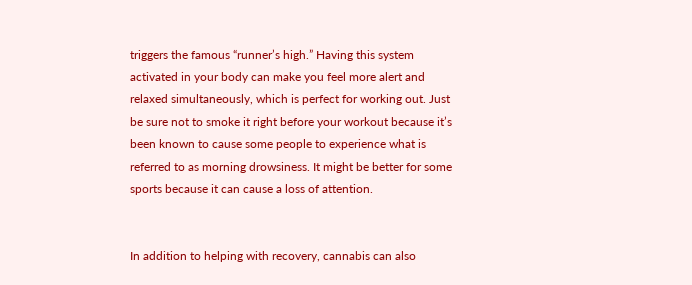triggers the famous “runner’s high.” Having this system activated in your body can make you feel more alert and relaxed simultaneously, which is perfect for working out. Just be sure not to smoke it right before your workout because it’s been known to cause some people to experience what is referred to as morning drowsiness. It might be better for some sports because it can cause a loss of attention.


In addition to helping with recovery, cannabis can also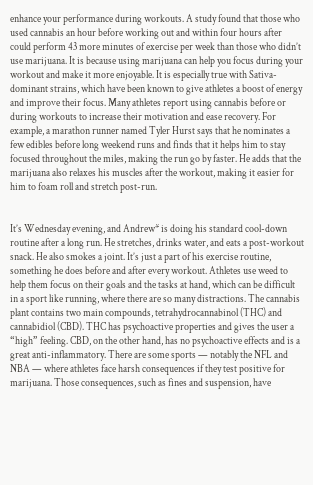enhance your performance during workouts. A study found that those who used cannabis an hour before working out and within four hours after could perform 43 more minutes of exercise per week than those who didn’t use marijuana. It is because using marijuana can help you focus during your workout and make it more enjoyable. It is especially true with Sativa-dominant strains, which have been known to give athletes a boost of energy and improve their focus. Many athletes report using cannabis before or during workouts to increase their motivation and ease recovery. For example, a marathon runner named Tyler Hurst says that he nominates a few edibles before long weekend runs and finds that it helps him to stay focused throughout the miles, making the run go by faster. He adds that the marijuana also relaxes his muscles after the workout, making it easier for him to foam roll and stretch post-run.


It’s Wednesday evening, and Andrew* is doing his standard cool-down routine after a long run. He stretches, drinks water, and eats a post-workout snack. He also smokes a joint. It’s just a part of his exercise routine, something he does before and after every workout. Athletes use weed to help them focus on their goals and the tasks at hand, which can be difficult in a sport like running, where there are so many distractions. The cannabis plant contains two main compounds, tetrahydrocannabinol (THC) and cannabidiol (CBD). THC has psychoactive properties and gives the user a “high” feeling. CBD, on the other hand, has no psychoactive effects and is a great anti-inflammatory. There are some sports — notably the NFL and NBA — where athletes face harsh consequences if they test positive for marijuana. Those consequences, such as fines and suspension, have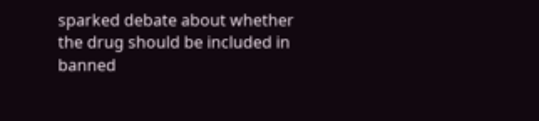sparked debate about whether the drug should be included in banned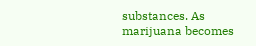substances. As marijuana becomes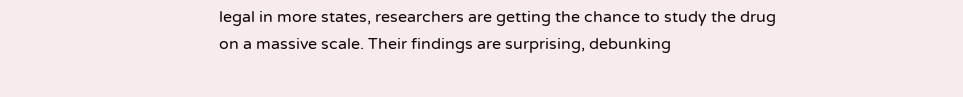legal in more states, researchers are getting the chance to study the drug on a massive scale. Their findings are surprising, debunking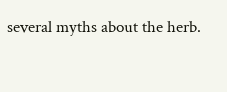several myths about the herb.